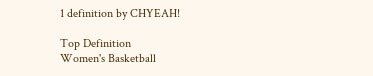1 definition by CHYEAH!

Top Definition
Women's Basketball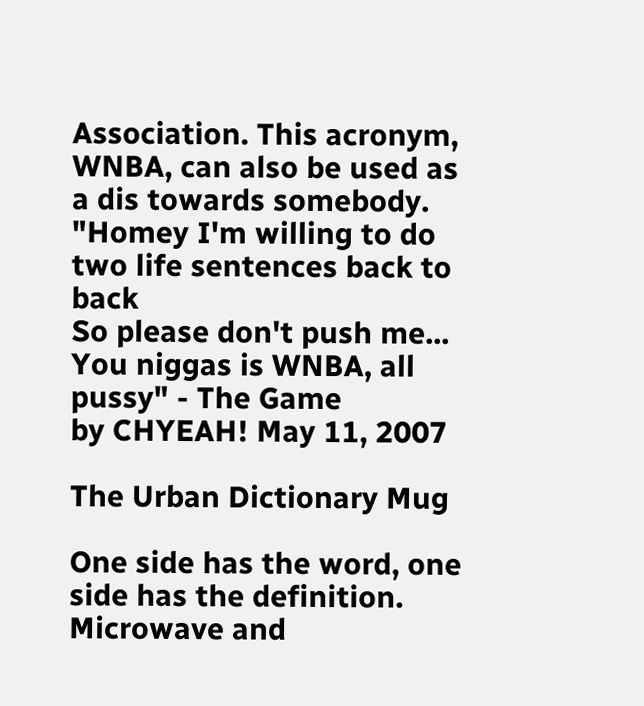Association. This acronym, WNBA, can also be used as a dis towards somebody.
"Homey I'm willing to do two life sentences back to back
So please don't push me...
You niggas is WNBA, all pussy" - The Game
by CHYEAH! May 11, 2007

The Urban Dictionary Mug

One side has the word, one side has the definition. Microwave and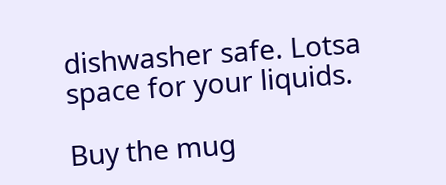dishwasher safe. Lotsa space for your liquids.

Buy the mug